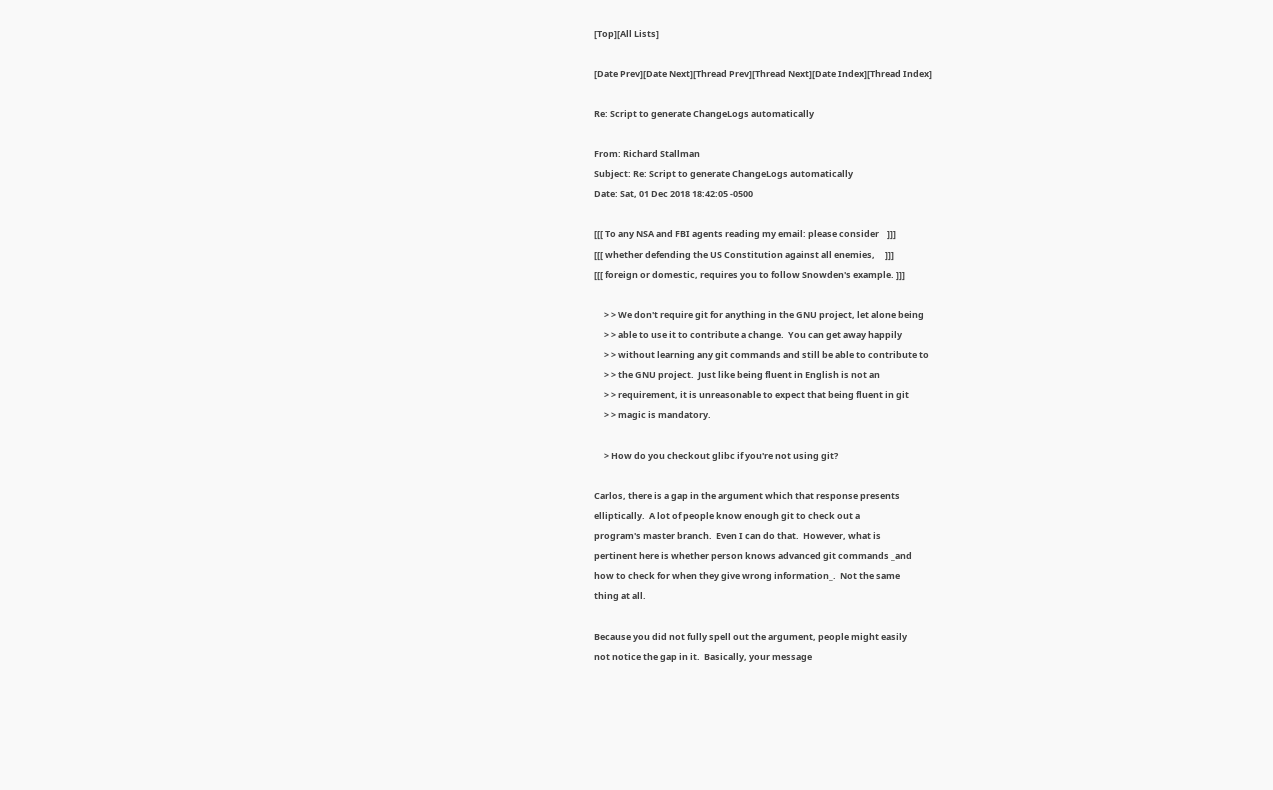[Top][All Lists]

[Date Prev][Date Next][Thread Prev][Thread Next][Date Index][Thread Index]

Re: Script to generate ChangeLogs automatically

From: Richard Stallman
Subject: Re: Script to generate ChangeLogs automatically
Date: Sat, 01 Dec 2018 18:42:05 -0500

[[[ To any NSA and FBI agents reading my email: please consider    ]]]
[[[ whether defending the US Constitution against all enemies,     ]]]
[[[ foreign or domestic, requires you to follow Snowden's example. ]]]

     > > We don't require git for anything in the GNU project, let alone being
     > > able to use it to contribute a change.  You can get away happily
     > > without learning any git commands and still be able to contribute to
     > > the GNU project.  Just like being fluent in English is not an
     > > requirement, it is unreasonable to expect that being fluent in git
     > > magic is mandatory.

     > How do you checkout glibc if you're not using git?

Carlos, there is a gap in the argument which that response presents
elliptically.  A lot of people know enough git to check out a
program's master branch.  Even I can do that.  However, what is
pertinent here is whether person knows advanced git commands _and
how to check for when they give wrong information_.  Not the same
thing at all.

Because you did not fully spell out the argument, people might easily
not notice the gap in it.  Basically, your message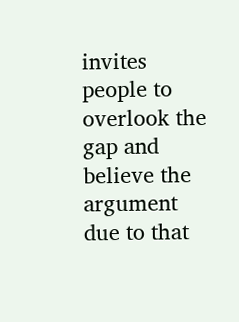invites people to
overlook the gap and believe the argument due to that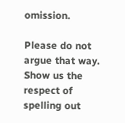omission.

Please do not argue that way.   Show us the respect of spelling out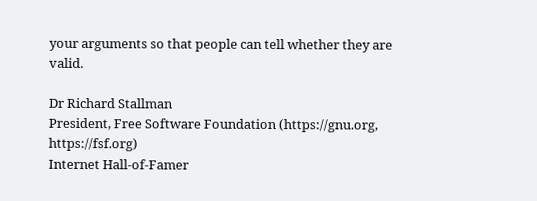your arguments so that people can tell whether they are valid.

Dr Richard Stallman
President, Free Software Foundation (https://gnu.org, https://fsf.org)
Internet Hall-of-Famer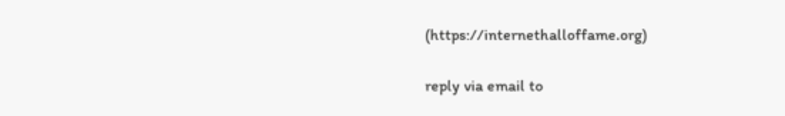(https://internethalloffame.org)

reply via email to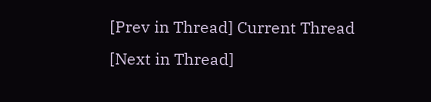[Prev in Thread] Current Thread [Next in Thread]